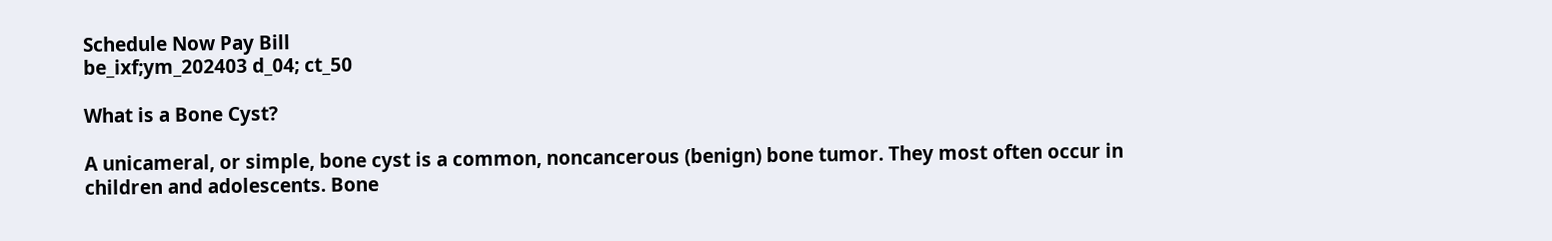Schedule Now Pay Bill
be_ixf;ym_202403 d_04; ct_50

What is a Bone Cyst?

A unicameral, or simple, bone cyst is a common, noncancerous (benign) bone tumor. They most often occur in children and adolescents. Bone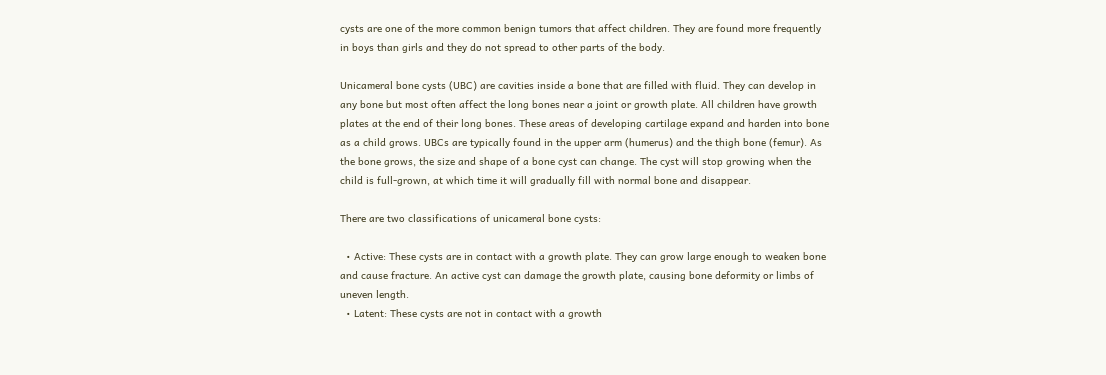cysts are one of the more common benign tumors that affect children. They are found more frequently in boys than girls and they do not spread to other parts of the body.

Unicameral bone cysts (UBC) are cavities inside a bone that are filled with fluid. They can develop in any bone but most often affect the long bones near a joint or growth plate. All children have growth plates at the end of their long bones. These areas of developing cartilage expand and harden into bone as a child grows. UBCs are typically found in the upper arm (humerus) and the thigh bone (femur). As the bone grows, the size and shape of a bone cyst can change. The cyst will stop growing when the child is full-grown, at which time it will gradually fill with normal bone and disappear.

There are two classifications of unicameral bone cysts:

  • Active: These cysts are in contact with a growth plate. They can grow large enough to weaken bone and cause fracture. An active cyst can damage the growth plate, causing bone deformity or limbs of uneven length.
  • Latent: These cysts are not in contact with a growth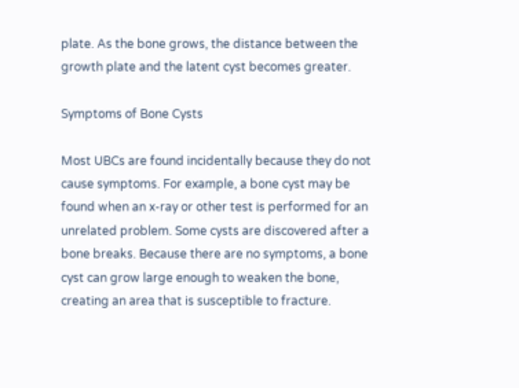plate. As the bone grows, the distance between the growth plate and the latent cyst becomes greater.

Symptoms of Bone Cysts

Most UBCs are found incidentally because they do not cause symptoms. For example, a bone cyst may be found when an x-ray or other test is performed for an unrelated problem. Some cysts are discovered after a bone breaks. Because there are no symptoms, a bone cyst can grow large enough to weaken the bone, creating an area that is susceptible to fracture.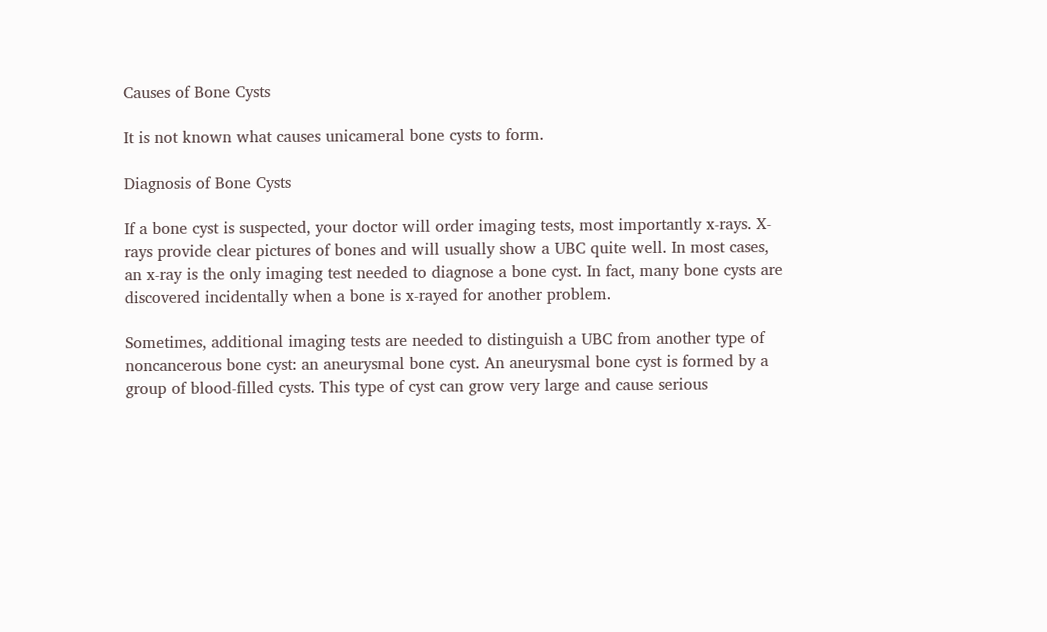Causes of Bone Cysts

It is not known what causes unicameral bone cysts to form.

Diagnosis of Bone Cysts

If a bone cyst is suspected, your doctor will order imaging tests, most importantly x-rays. X-rays provide clear pictures of bones and will usually show a UBC quite well. In most cases, an x-ray is the only imaging test needed to diagnose a bone cyst. In fact, many bone cysts are discovered incidentally when a bone is x-rayed for another problem.

Sometimes, additional imaging tests are needed to distinguish a UBC from another type of noncancerous bone cyst: an aneurysmal bone cyst. An aneurysmal bone cyst is formed by a group of blood-filled cysts. This type of cyst can grow very large and cause serious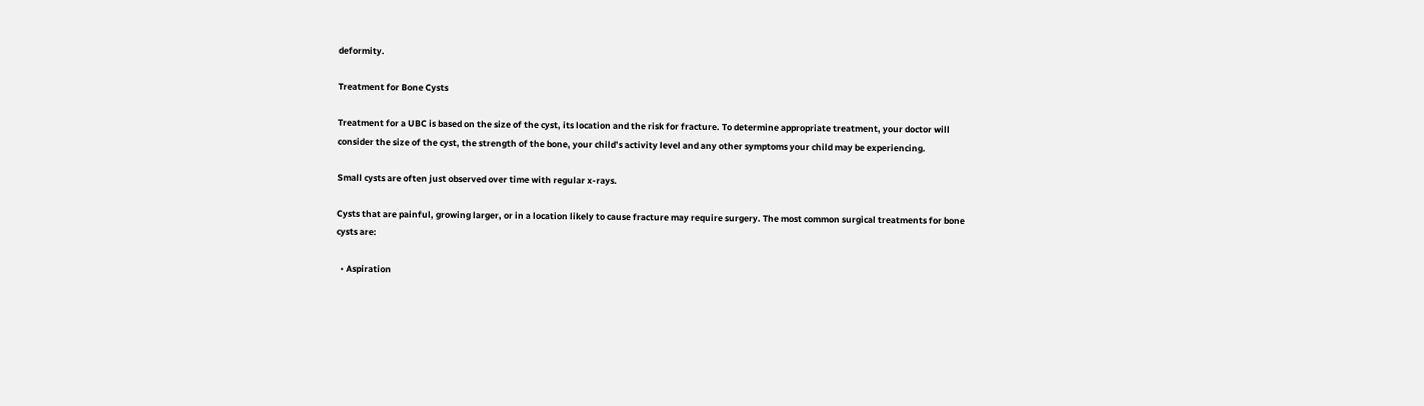deformity.

Treatment for Bone Cysts

Treatment for a UBC is based on the size of the cyst, its location and the risk for fracture. To determine appropriate treatment, your doctor will consider the size of the cyst, the strength of the bone, your child’s activity level and any other symptoms your child may be experiencing.

Small cysts are often just observed over time with regular x-rays.

Cysts that are painful, growing larger, or in a location likely to cause fracture may require surgery. The most common surgical treatments for bone cysts are:

  • Aspiration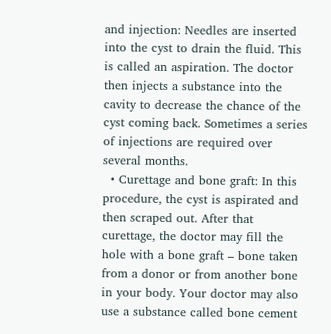and injection: Needles are inserted into the cyst to drain the fluid. This is called an aspiration. The doctor then injects a substance into the cavity to decrease the chance of the cyst coming back. Sometimes a series of injections are required over several months.
  • Curettage and bone graft: In this procedure, the cyst is aspirated and then scraped out. After that curettage, the doctor may fill the hole with a bone graft – bone taken from a donor or from another bone in your body. Your doctor may also use a substance called bone cement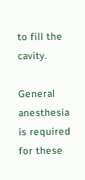to fill the cavity.

General anesthesia is required for these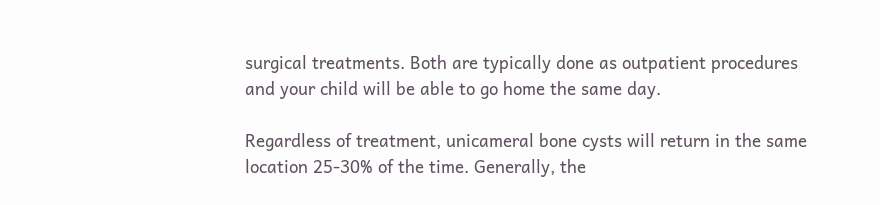surgical treatments. Both are typically done as outpatient procedures and your child will be able to go home the same day.

Regardless of treatment, unicameral bone cysts will return in the same location 25-30% of the time. Generally, the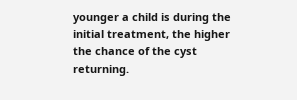younger a child is during the initial treatment, the higher the chance of the cyst returning.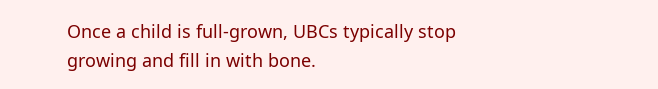Once a child is full-grown, UBCs typically stop growing and fill in with bone.